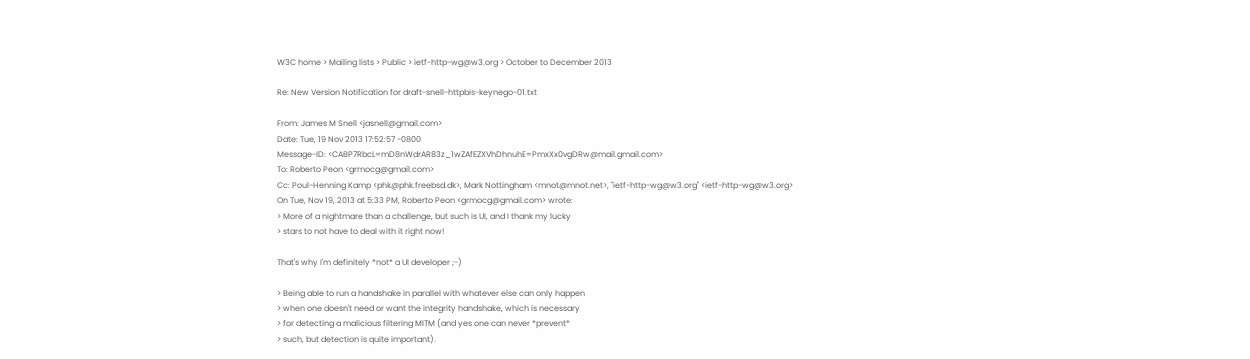W3C home > Mailing lists > Public > ietf-http-wg@w3.org > October to December 2013

Re: New Version Notification for draft-snell-httpbis-keynego-01.txt

From: James M Snell <jasnell@gmail.com>
Date: Tue, 19 Nov 2013 17:52:57 -0800
Message-ID: <CABP7RbcL=mD8nWdrAR83z_1wZAfEZXVhDhnuhE=PmxXx0vgDRw@mail.gmail.com>
To: Roberto Peon <grmocg@gmail.com>
Cc: Poul-Henning Kamp <phk@phk.freebsd.dk>, Mark Nottingham <mnot@mnot.net>, "ietf-http-wg@w3.org" <ietf-http-wg@w3.org>
On Tue, Nov 19, 2013 at 5:33 PM, Roberto Peon <grmocg@gmail.com> wrote:
> More of a nightmare than a challenge, but such is UI, and I thank my lucky
> stars to not have to deal with it right now!

That's why I'm definitely *not* a UI developer ;-)

> Being able to run a handshake in parallel with whatever else can only happen
> when one doesn't need or want the integrity handshake, which is necessary
> for detecting a malicious filtering MITM (and yes one can never *prevent*
> such, but detection is quite important).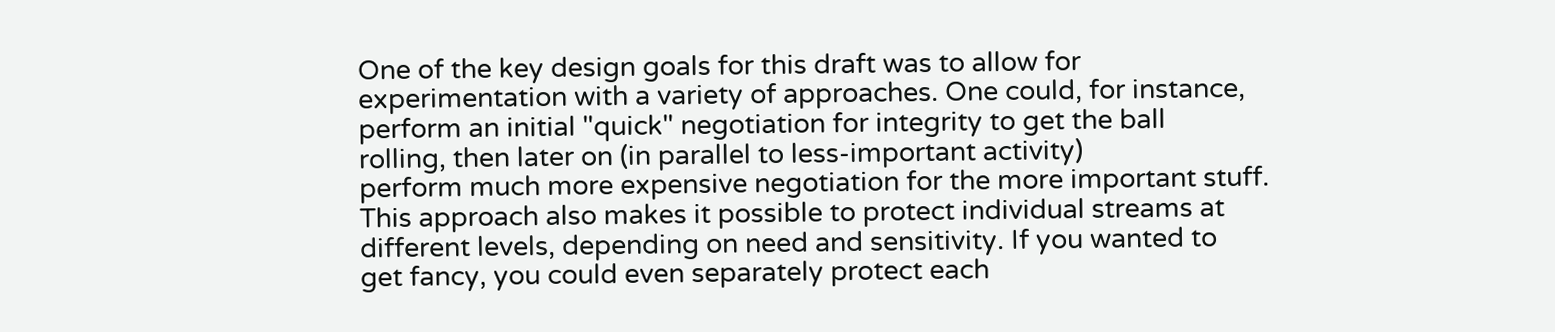One of the key design goals for this draft was to allow for
experimentation with a variety of approaches. One could, for instance,
perform an initial "quick" negotiation for integrity to get the ball
rolling, then later on (in parallel to less-important activity)
perform much more expensive negotiation for the more important stuff.
This approach also makes it possible to protect individual streams at
different levels, depending on need and sensitivity. If you wanted to
get fancy, you could even separately protect each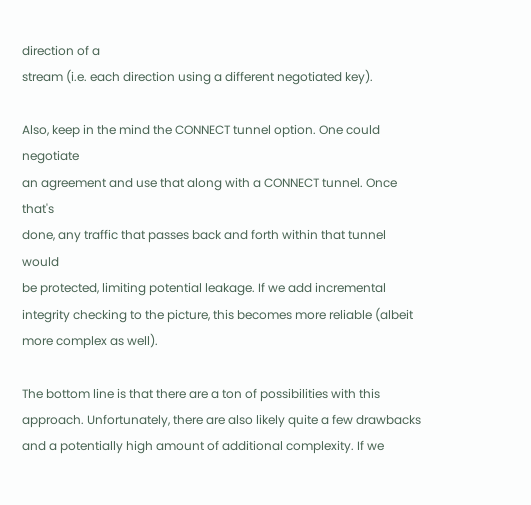direction of a
stream (i.e. each direction using a different negotiated key).

Also, keep in the mind the CONNECT tunnel option. One could negotiate
an agreement and use that along with a CONNECT tunnel. Once that's
done, any traffic that passes back and forth within that tunnel would
be protected, limiting potential leakage. If we add incremental
integrity checking to the picture, this becomes more reliable (albeit
more complex as well).

The bottom line is that there are a ton of possibilities with this
approach. Unfortunately, there are also likely quite a few drawbacks
and a potentially high amount of additional complexity. If we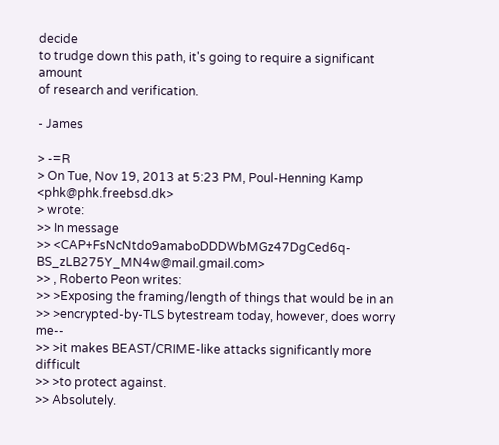decide
to trudge down this path, it's going to require a significant amount
of research and verification.

- James

> -=R
> On Tue, Nov 19, 2013 at 5:23 PM, Poul-Henning Kamp <phk@phk.freebsd.dk>
> wrote:
>> In message
>> <CAP+FsNcNtdo9amaboDDDWbMGz47DgCed6q-BS_zLB275Y_MN4w@mail.gmail.com>
>> , Roberto Peon writes:
>> >Exposing the framing/length of things that would be in an
>> >encrypted-by-TLS bytestream today, however, does worry me--
>> >it makes BEAST/CRIME-like attacks significantly more difficult
>> >to protect against.
>> Absolutely.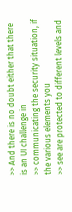>> And there is no doubt either that there is an UI challenge in
>> communicating the security situation, if the various elements you
>> see are protected to different levels and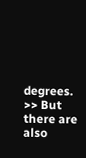degrees.
>> But there are also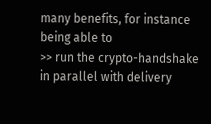many benefits, for instance being able to
>> run the crypto-handshake in parallel with delivery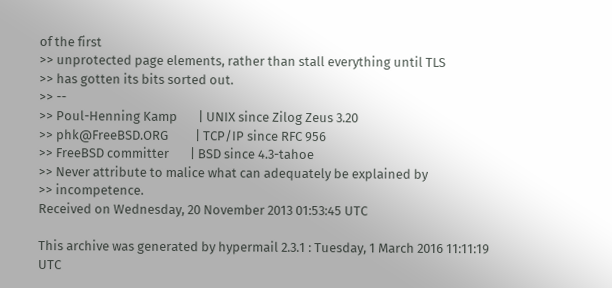of the first
>> unprotected page elements, rather than stall everything until TLS
>> has gotten its bits sorted out.
>> --
>> Poul-Henning Kamp       | UNIX since Zilog Zeus 3.20
>> phk@FreeBSD.ORG         | TCP/IP since RFC 956
>> FreeBSD committer       | BSD since 4.3-tahoe
>> Never attribute to malice what can adequately be explained by
>> incompetence.
Received on Wednesday, 20 November 2013 01:53:45 UTC

This archive was generated by hypermail 2.3.1 : Tuesday, 1 March 2016 11:11:19 UTC